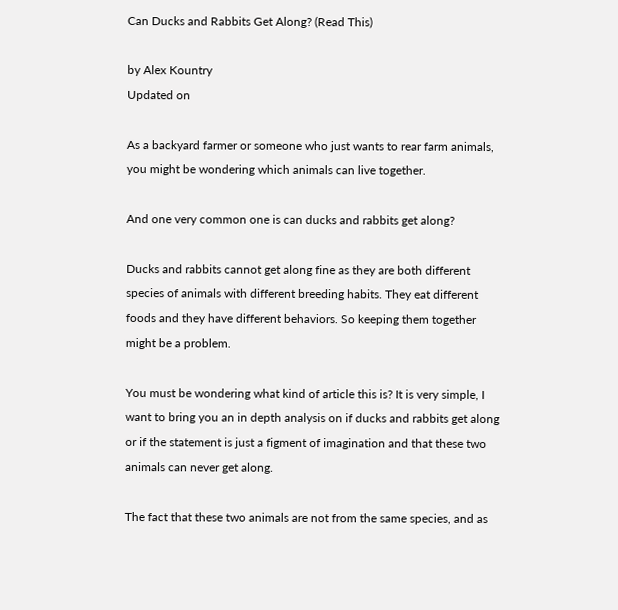Can Ducks and Rabbits Get Along? (Read This)

by Alex Kountry
Updated on

As a backyard farmer or someone who just wants to rear farm animals, you might be wondering which animals can live together.

And one very common one is can ducks and rabbits get along?

Ducks and rabbits cannot get along fine as they are both different species of animals with different breeding habits. They eat different foods and they have different behaviors. So keeping them together might be a problem.

You must be wondering what kind of article this is? It is very simple, I want to bring you an in depth analysis on if ducks and rabbits get along or if the statement is just a figment of imagination and that these two animals can never get along.

The fact that these two animals are not from the same species, and as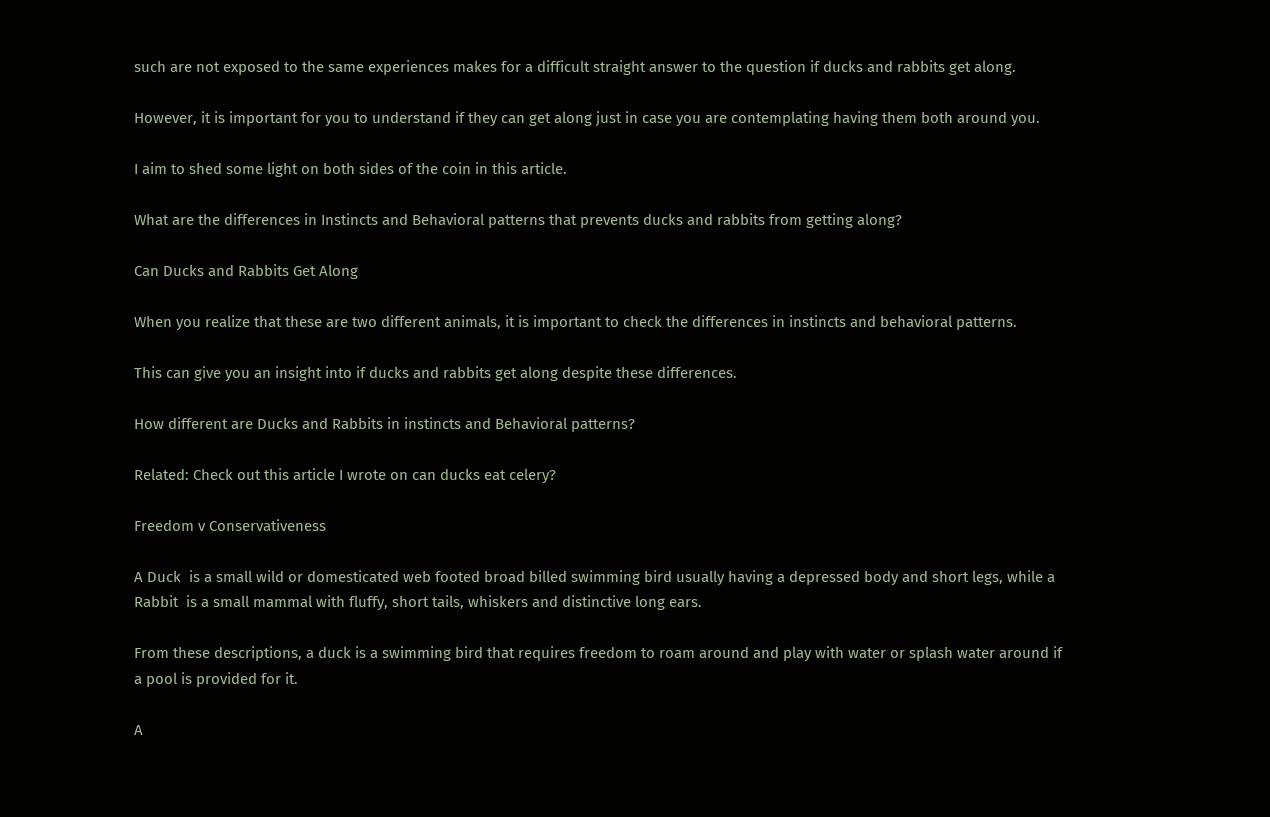such are not exposed to the same experiences makes for a difficult straight answer to the question if ducks and rabbits get along.

However, it is important for you to understand if they can get along just in case you are contemplating having them both around you.

I aim to shed some light on both sides of the coin in this article.

What are the differences in Instincts and Behavioral patterns that prevents ducks and rabbits from getting along?

Can Ducks and Rabbits Get Along

When you realize that these are two different animals, it is important to check the differences in instincts and behavioral patterns.

This can give you an insight into if ducks and rabbits get along despite these differences.

How different are Ducks and Rabbits in instincts and Behavioral patterns?

Related: Check out this article I wrote on can ducks eat celery?

Freedom v Conservativeness

A Duck  is a small wild or domesticated web footed broad billed swimming bird usually having a depressed body and short legs, while a Rabbit  is a small mammal with fluffy, short tails, whiskers and distinctive long ears.

From these descriptions, a duck is a swimming bird that requires freedom to roam around and play with water or splash water around if a pool is provided for it.

A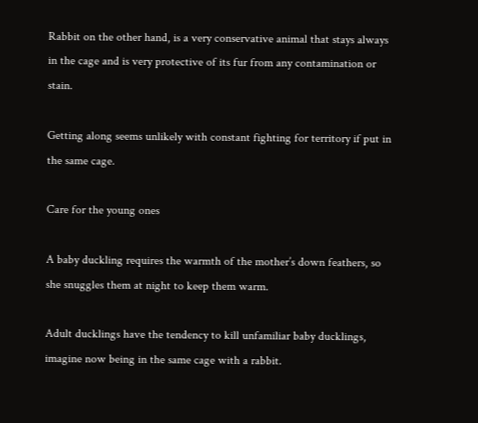Rabbit on the other hand, is a very conservative animal that stays always in the cage and is very protective of its fur from any contamination or stain.

Getting along seems unlikely with constant fighting for territory if put in the same cage.

Care for the young ones

A baby duckling requires the warmth of the mother’s down feathers, so she snuggles them at night to keep them warm.

Adult ducklings have the tendency to kill unfamiliar baby ducklings, imagine now being in the same cage with a rabbit.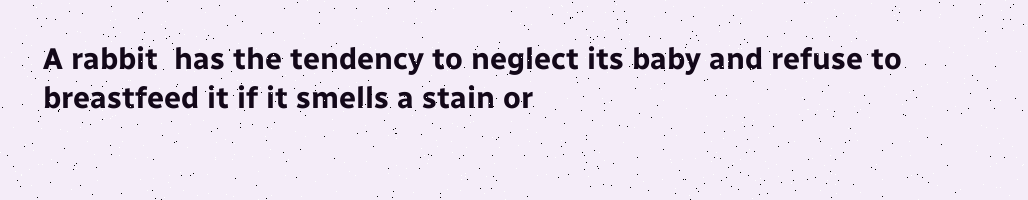A rabbit  has the tendency to neglect its baby and refuse to breastfeed it if it smells a stain or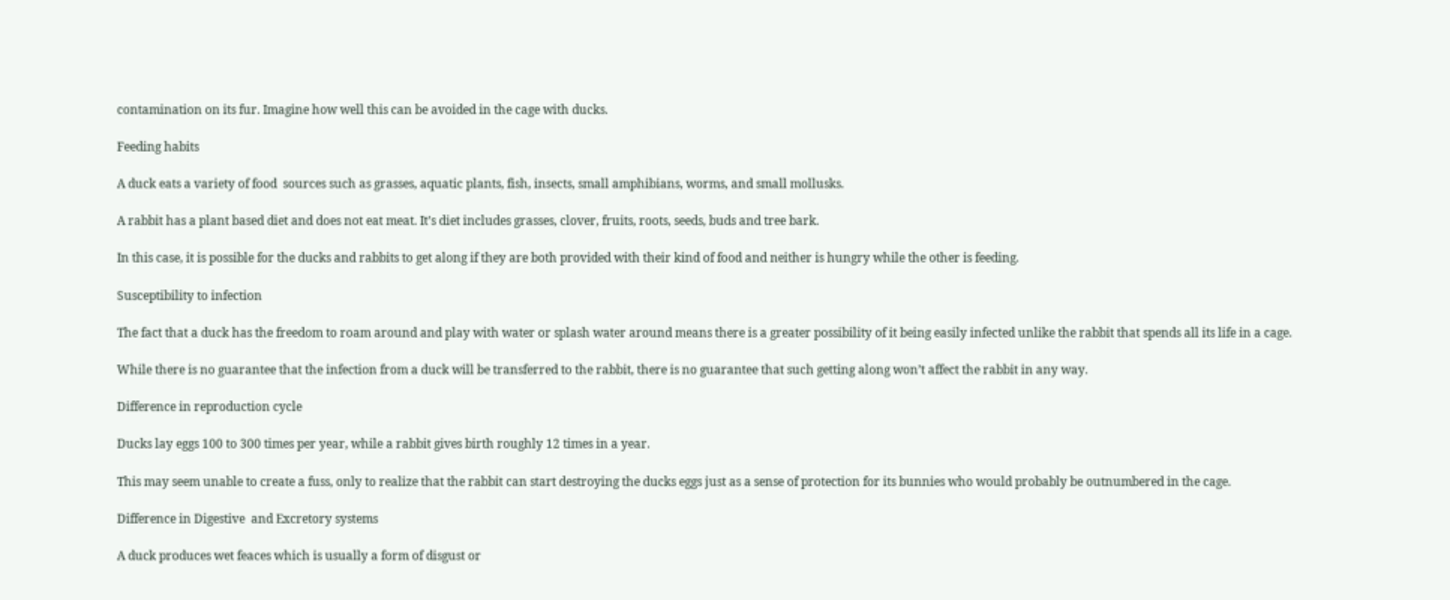contamination on its fur. Imagine how well this can be avoided in the cage with ducks.

Feeding habits

A duck eats a variety of food  sources such as grasses, aquatic plants, fish, insects, small amphibians, worms, and small mollusks.

A rabbit has a plant based diet and does not eat meat. It’s diet includes grasses, clover, fruits, roots, seeds, buds and tree bark.

In this case, it is possible for the ducks and rabbits to get along if they are both provided with their kind of food and neither is hungry while the other is feeding.

Susceptibility to infection

The fact that a duck has the freedom to roam around and play with water or splash water around means there is a greater possibility of it being easily infected unlike the rabbit that spends all its life in a cage.

While there is no guarantee that the infection from a duck will be transferred to the rabbit, there is no guarantee that such getting along won’t affect the rabbit in any way.

Difference in reproduction cycle

Ducks lay eggs 100 to 300 times per year, while a rabbit gives birth roughly 12 times in a year.

This may seem unable to create a fuss, only to realize that the rabbit can start destroying the ducks eggs just as a sense of protection for its bunnies who would probably be outnumbered in the cage.

Difference in Digestive  and Excretory systems

A duck produces wet feaces which is usually a form of disgust or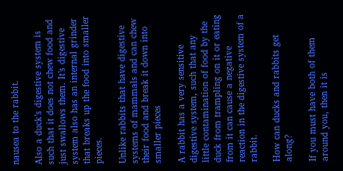nausea to the rabbit.

Also a duck’s digestive system is such that it does not chew food and just swallows them. It’s digestive system also has an internal grinder that breaks up the food into smaller pieces.

Unlike rabbits that have digestive systems of mammals and can chew their food and break it down into smaller pieces

A rabbit has a very sensitive digestive system, such that any little contamination of food by the duck from trampling on it or eating from it can cause a negative reaction in the digestive system of a rabbit.

How can ducks and rabbits get along?

If you must have both of them around you, then it is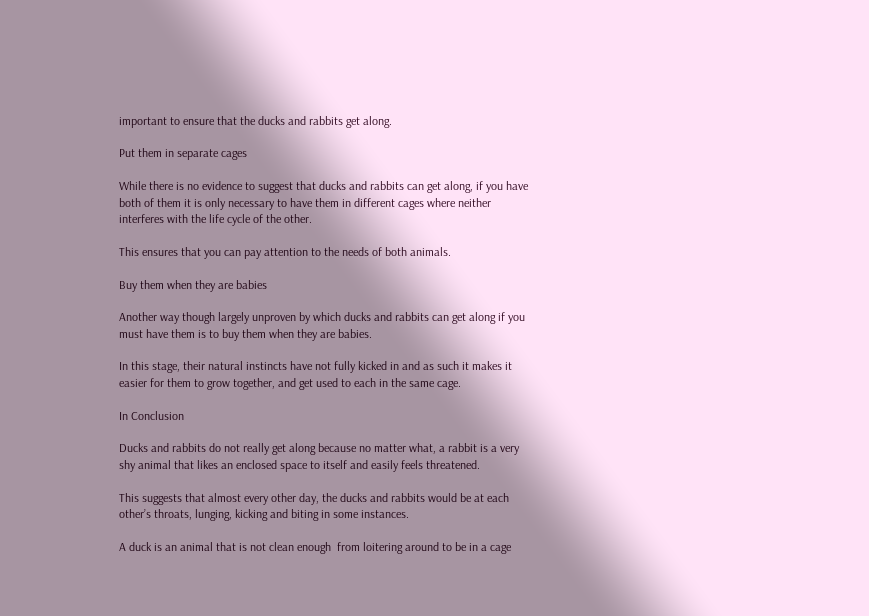important to ensure that the ducks and rabbits get along.

Put them in separate cages

While there is no evidence to suggest that ducks and rabbits can get along, if you have both of them it is only necessary to have them in different cages where neither interferes with the life cycle of the other.

This ensures that you can pay attention to the needs of both animals.

Buy them when they are babies

Another way though largely unproven by which ducks and rabbits can get along if you must have them is to buy them when they are babies.

In this stage, their natural instincts have not fully kicked in and as such it makes it easier for them to grow together, and get used to each in the same cage.

In Conclusion

Ducks and rabbits do not really get along because no matter what, a rabbit is a very shy animal that likes an enclosed space to itself and easily feels threatened.

This suggests that almost every other day, the ducks and rabbits would be at each other’s throats, lunging, kicking and biting in some instances.

A duck is an animal that is not clean enough  from loitering around to be in a cage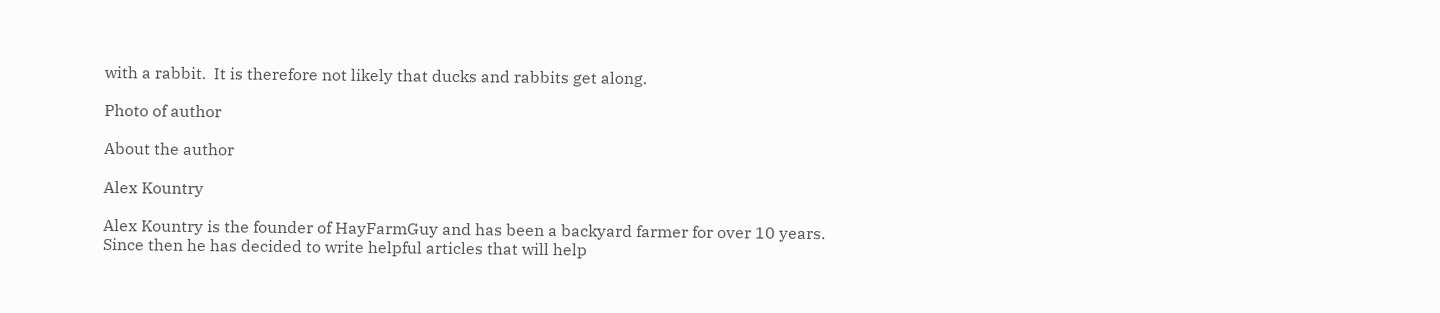with a rabbit.  It is therefore not likely that ducks and rabbits get along.

Photo of author

About the author

Alex Kountry

Alex Kountry is the founder of HayFarmGuy and has been a backyard farmer for over 10 years. Since then he has decided to write helpful articles that will help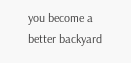you become a better backyard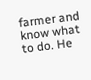farmer and know what to do. He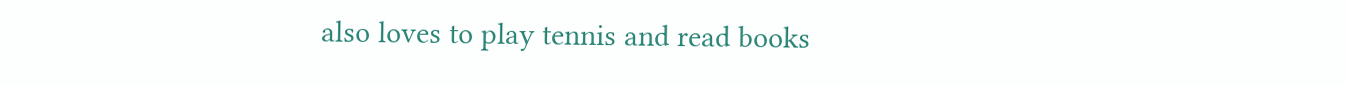also loves to play tennis and read books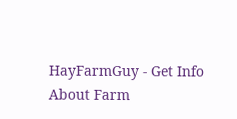HayFarmGuy - Get Info About Farm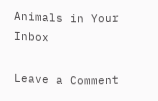Animals in Your Inbox

Leave a Comment